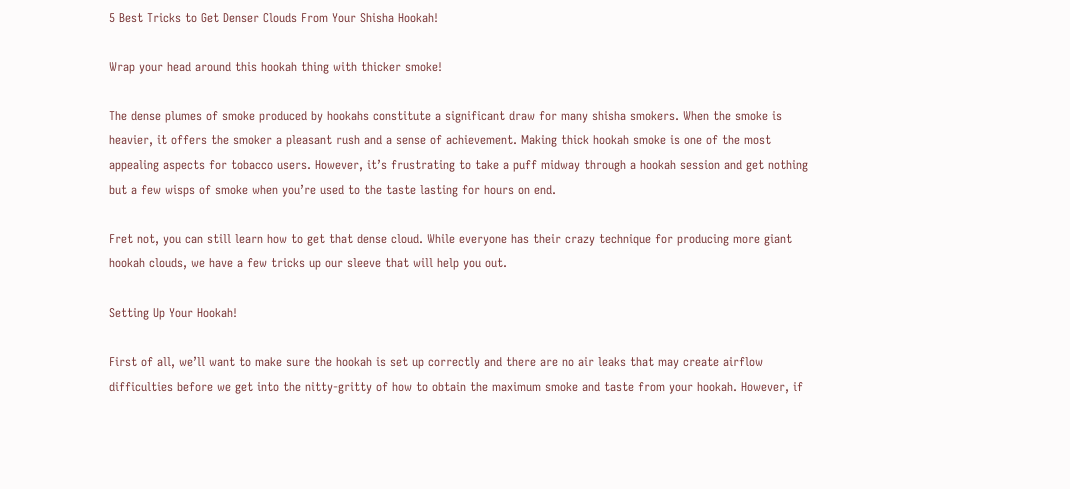5 Best Tricks to Get Denser Clouds From Your Shisha Hookah!

Wrap your head around this hookah thing with thicker smoke!

The dense plumes of smoke produced by hookahs constitute a significant draw for many shisha smokers. When the smoke is heavier, it offers the smoker a pleasant rush and a sense of achievement. Making thick hookah smoke is one of the most appealing aspects for tobacco users. However, it’s frustrating to take a puff midway through a hookah session and get nothing but a few wisps of smoke when you’re used to the taste lasting for hours on end.

Fret not, you can still learn how to get that dense cloud. While everyone has their crazy technique for producing more giant hookah clouds, we have a few tricks up our sleeve that will help you out.

Setting Up Your Hookah!

First of all, we’ll want to make sure the hookah is set up correctly and there are no air leaks that may create airflow difficulties before we get into the nitty-gritty of how to obtain the maximum smoke and taste from your hookah. However, if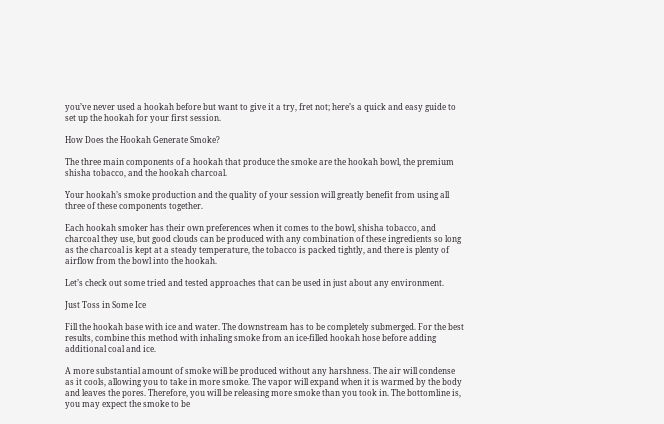you’ve never used a hookah before but want to give it a try, fret not; here’s a quick and easy guide to set up the hookah for your first session.

How Does the Hookah Generate Smoke?

The three main components of a hookah that produce the smoke are the hookah bowl, the premium shisha tobacco, and the hookah charcoal.

Your hookah’s smoke production and the quality of your session will greatly benefit from using all three of these components together.

Each hookah smoker has their own preferences when it comes to the bowl, shisha tobacco, and charcoal they use, but good clouds can be produced with any combination of these ingredients so long as the charcoal is kept at a steady temperature, the tobacco is packed tightly, and there is plenty of airflow from the bowl into the hookah.

Let’s check out some tried and tested approaches that can be used in just about any environment.

Just Toss in Some Ice

Fill the hookah base with ice and water. The downstream has to be completely submerged. For the best results, combine this method with inhaling smoke from an ice-filled hookah hose before adding additional coal and ice.

A more substantial amount of smoke will be produced without any harshness. The air will condense as it cools, allowing you to take in more smoke. The vapor will expand when it is warmed by the body and leaves the pores. Therefore, you will be releasing more smoke than you took in. The bottomline is, you may expect the smoke to be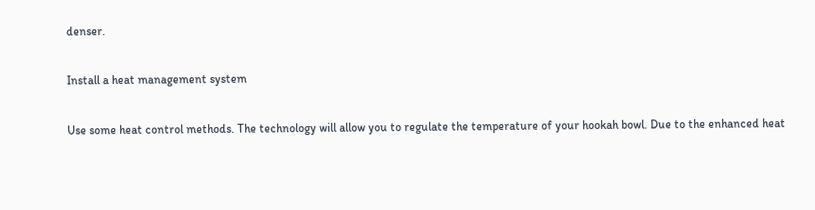denser.

Install a heat management system

Use some heat control methods. The technology will allow you to regulate the temperature of your hookah bowl. Due to the enhanced heat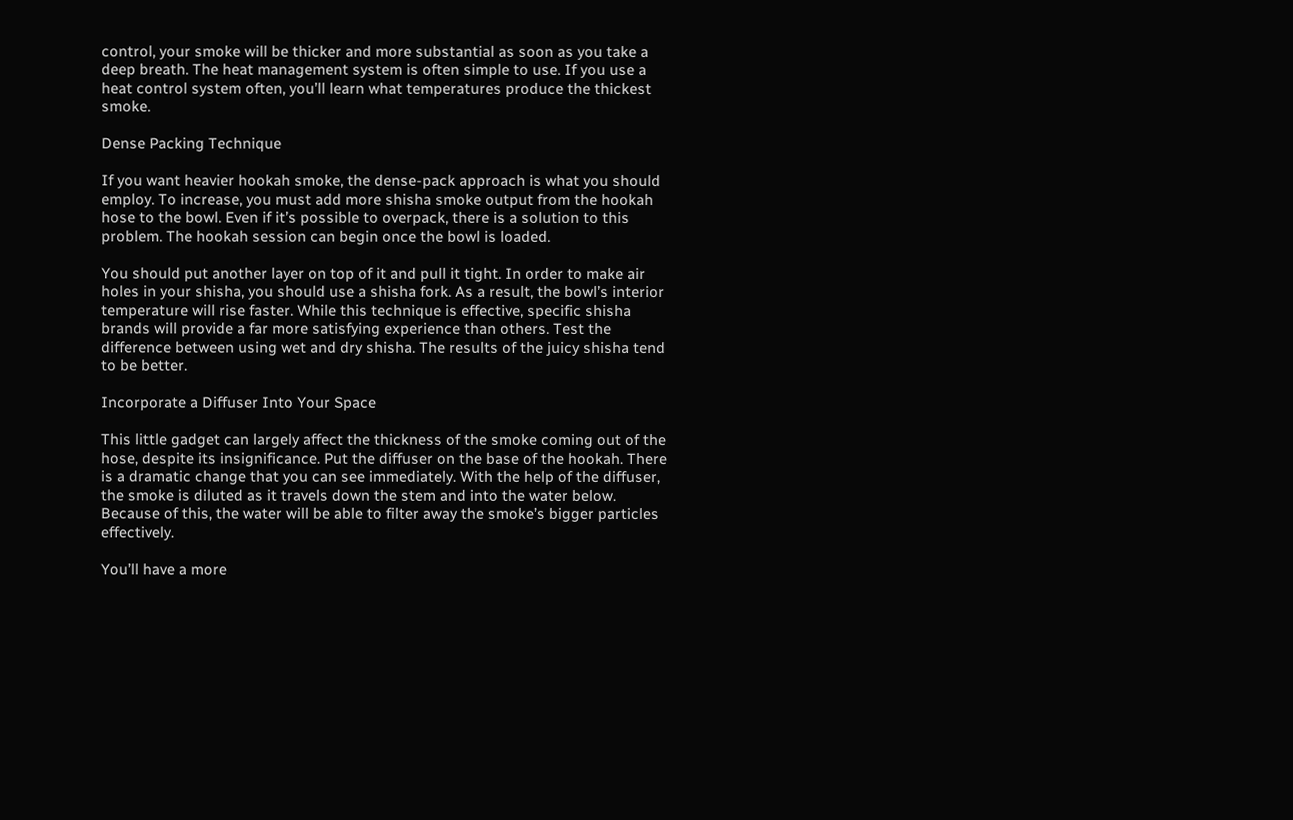control, your smoke will be thicker and more substantial as soon as you take a deep breath. The heat management system is often simple to use. If you use a heat control system often, you’ll learn what temperatures produce the thickest smoke.

Dense Packing Technique

If you want heavier hookah smoke, the dense-pack approach is what you should employ. To increase, you must add more shisha smoke output from the hookah hose to the bowl. Even if it’s possible to overpack, there is a solution to this problem. The hookah session can begin once the bowl is loaded.

You should put another layer on top of it and pull it tight. In order to make air holes in your shisha, you should use a shisha fork. As a result, the bowl’s interior temperature will rise faster. While this technique is effective, specific shisha brands will provide a far more satisfying experience than others. Test the difference between using wet and dry shisha. The results of the juicy shisha tend to be better.

Incorporate a Diffuser Into Your Space

This little gadget can largely affect the thickness of the smoke coming out of the hose, despite its insignificance. Put the diffuser on the base of the hookah. There is a dramatic change that you can see immediately. With the help of the diffuser, the smoke is diluted as it travels down the stem and into the water below. Because of this, the water will be able to filter away the smoke’s bigger particles effectively.

You’ll have a more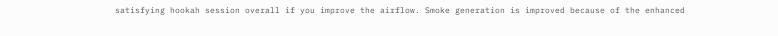satisfying hookah session overall if you improve the airflow. Smoke generation is improved because of the enhanced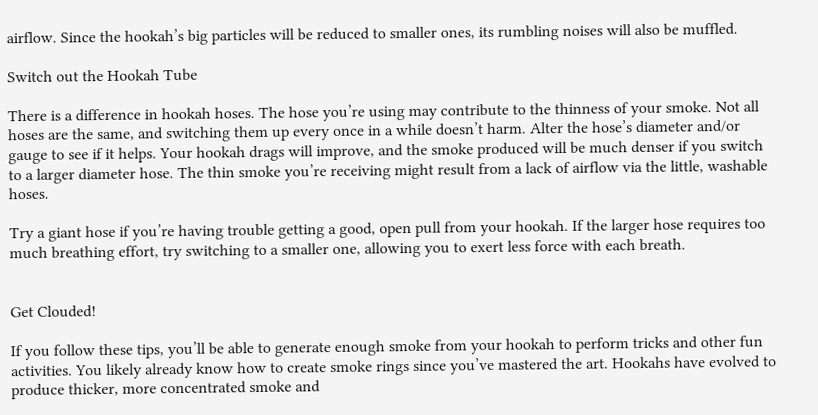airflow. Since the hookah’s big particles will be reduced to smaller ones, its rumbling noises will also be muffled.

Switch out the Hookah Tube

There is a difference in hookah hoses. The hose you’re using may contribute to the thinness of your smoke. Not all hoses are the same, and switching them up every once in a while doesn’t harm. Alter the hose’s diameter and/or gauge to see if it helps. Your hookah drags will improve, and the smoke produced will be much denser if you switch to a larger diameter hose. The thin smoke you’re receiving might result from a lack of airflow via the little, washable hoses.

Try a giant hose if you’re having trouble getting a good, open pull from your hookah. If the larger hose requires too much breathing effort, try switching to a smaller one, allowing you to exert less force with each breath.


Get Clouded!

If you follow these tips, you’ll be able to generate enough smoke from your hookah to perform tricks and other fun activities. You likely already know how to create smoke rings since you’ve mastered the art. Hookahs have evolved to produce thicker, more concentrated smoke and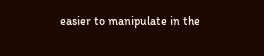easier to manipulate in the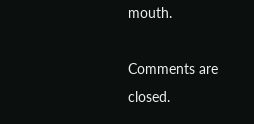mouth.

Comments are closed.